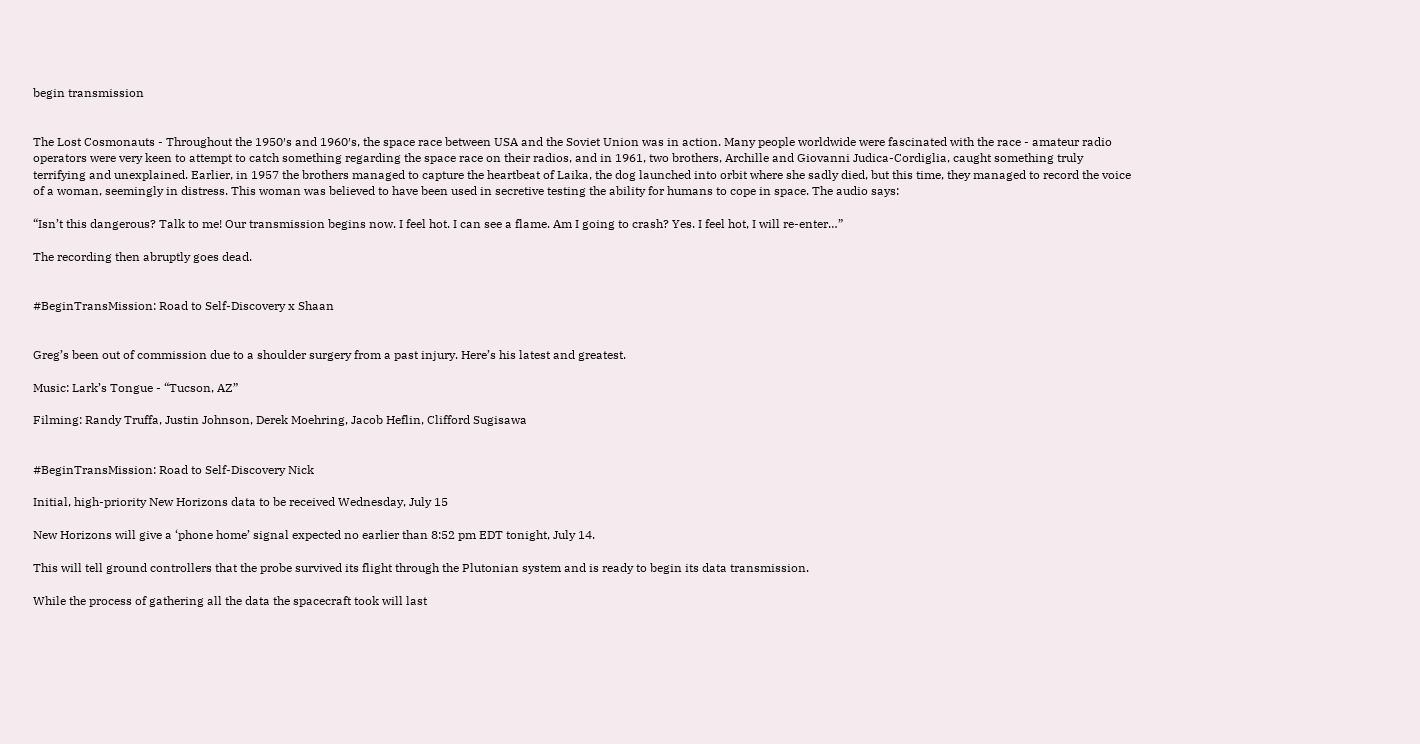begin transmission


The Lost Cosmonauts - Throughout the 1950′s and 1960′s, the space race between USA and the Soviet Union was in action. Many people worldwide were fascinated with the race - amateur radio operators were very keen to attempt to catch something regarding the space race on their radios, and in 1961, two brothers, Archille and Giovanni Judica-Cordiglia, caught something truly terrifying and unexplained. Earlier, in 1957 the brothers managed to capture the heartbeat of Laika, the dog launched into orbit where she sadly died, but this time, they managed to record the voice of a woman, seemingly in distress. This woman was believed to have been used in secretive testing the ability for humans to cope in space. The audio says:

“Isn’t this dangerous? Talk to me! Our transmission begins now. I feel hot. I can see a flame. Am I going to crash? Yes. I feel hot, I will re-enter…”

The recording then abruptly goes dead.


#BeginTransMission: Road to Self-Discovery x Shaan


Greg’s been out of commission due to a shoulder surgery from a past injury. Here’s his latest and greatest.

Music: Lark’s Tongue - “Tucson, AZ”

Filming: Randy Truffa, Justin Johnson, Derek Moehring, Jacob Heflin, Clifford Sugisawa


#BeginTransMission: Road to Self-Discovery Nick

Initial, high-priority New Horizons data to be received Wednesday, July 15

New Horizons will give a ‘phone home’ signal expected no earlier than 8:52 pm EDT tonight, July 14.

This will tell ground controllers that the probe survived its flight through the Plutonian system and is ready to begin its data transmission.

While the process of gathering all the data the spacecraft took will last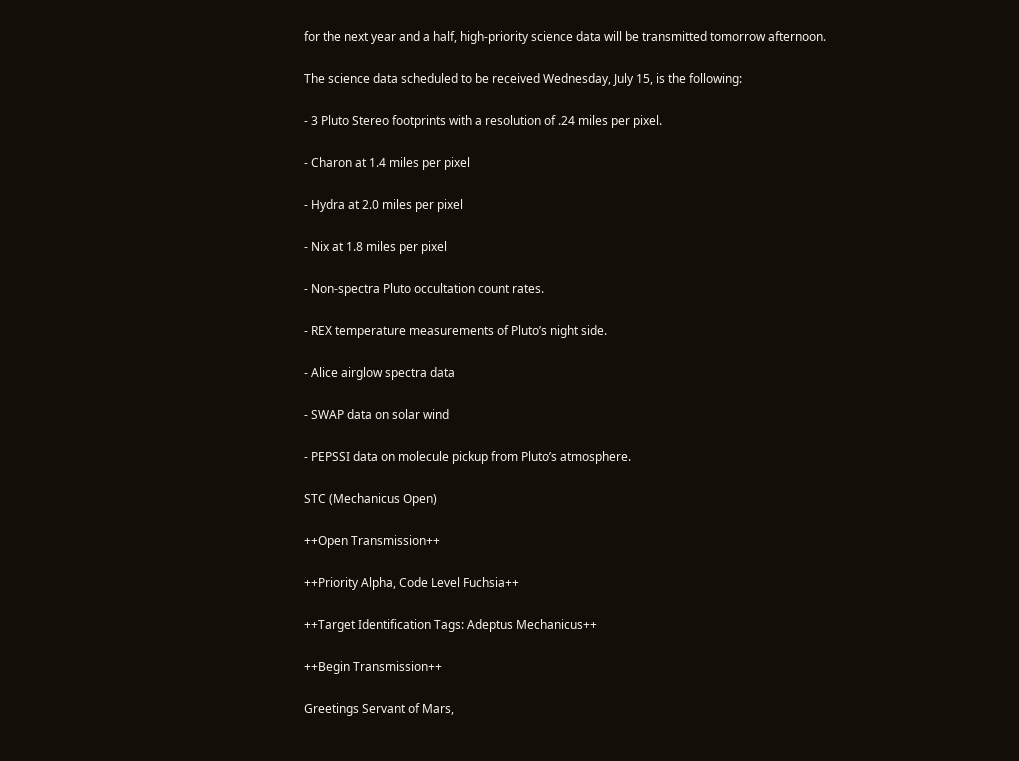for the next year and a half, high-priority science data will be transmitted tomorrow afternoon.

The science data scheduled to be received Wednesday, July 15, is the following:

- 3 Pluto Stereo footprints with a resolution of .24 miles per pixel.

- Charon at 1.4 miles per pixel

- Hydra at 2.0 miles per pixel

- Nix at 1.8 miles per pixel

- Non-spectra Pluto occultation count rates.

- REX temperature measurements of Pluto’s night side.

- Alice airglow spectra data

- SWAP data on solar wind

- PEPSSI data on molecule pickup from Pluto’s atmosphere.

STC (Mechanicus Open)

++Open Transmission++

++Priority Alpha, Code Level Fuchsia++

++Target Identification Tags: Adeptus Mechanicus++

++Begin Transmission++

Greetings Servant of Mars,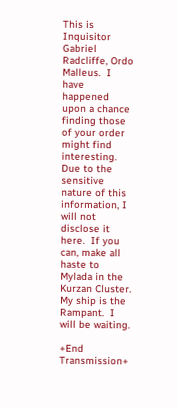This is Inquisitor Gabriel Radcliffe, Ordo Malleus.  I have happened upon a chance finding those of your order might find interesting.  Due to the sensitive nature of this information, I will not disclose it here.  If you can, make all haste to Mylada in the Kurzan Cluster.  My ship is the Rampant.  I will be waiting.

+End Transmission+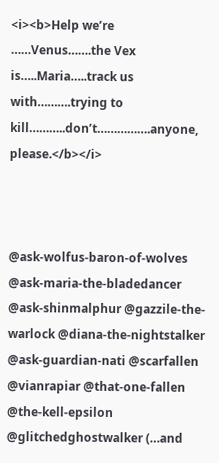<i><b>Help we’re ……Venus…….the Vex is…..Maria…..track us with……….trying to kill………..don’t…………….anyone, please.</b></i>



@ask-wolfus-baron-of-wolves @ask-maria-the-bladedancer @ask-shinmalphur @gazzile-the-warlock @diana-the-nightstalker @ask-guardian-nati @scarfallen @vianrapiar @that-one-fallen @the-kell-epsilon @glitchedghostwalker (…and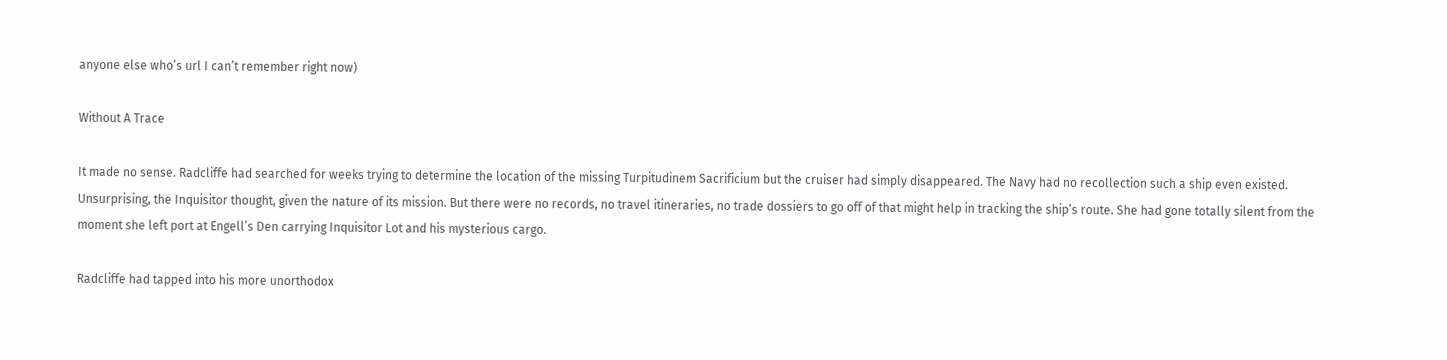anyone else who’s url I can’t remember right now)

Without A Trace

It made no sense. Radcliffe had searched for weeks trying to determine the location of the missing Turpitudinem Sacrificium but the cruiser had simply disappeared. The Navy had no recollection such a ship even existed. Unsurprising, the Inquisitor thought, given the nature of its mission. But there were no records, no travel itineraries, no trade dossiers to go off of that might help in tracking the ship’s route. She had gone totally silent from the moment she left port at Engell’s Den carrying Inquisitor Lot and his mysterious cargo.

Radcliffe had tapped into his more unorthodox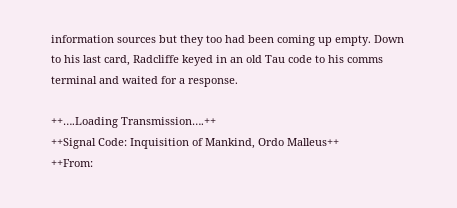information sources but they too had been coming up empty. Down to his last card, Radcliffe keyed in an old Tau code to his comms terminal and waited for a response.

++….Loading Transmission….++
++Signal Code: Inquisition of Mankind, Ordo Malleus++
++From: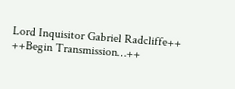Lord Inquisitor Gabriel Radcliffe++
++Begin Transmission…++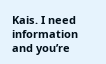Kais. I need information and you’re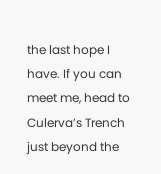the last hope I have. If you can meet me, head to Culerva’s Trench just beyond the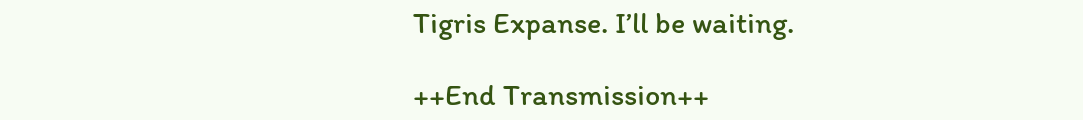Tigris Expanse. I’ll be waiting.

++End Transmission++